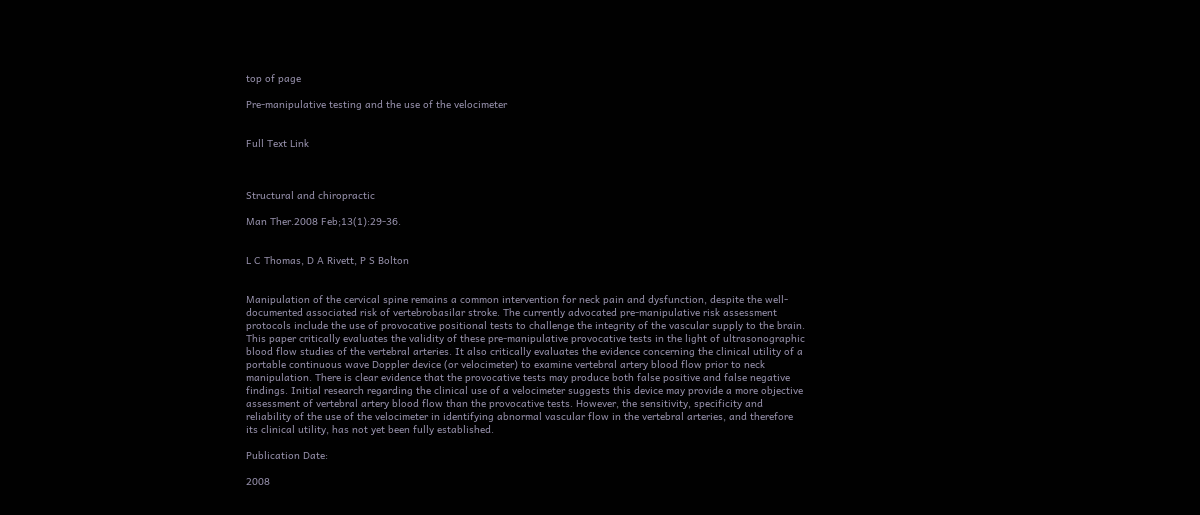top of page

Pre-manipulative testing and the use of the velocimeter


Full Text Link



Structural and chiropractic

Man Ther.2008 Feb;13(1):29-36.


L C Thomas, D A Rivett, P S Bolton


Manipulation of the cervical spine remains a common intervention for neck pain and dysfunction, despite the well-documented associated risk of vertebrobasilar stroke. The currently advocated pre-manipulative risk assessment protocols include the use of provocative positional tests to challenge the integrity of the vascular supply to the brain. This paper critically evaluates the validity of these pre-manipulative provocative tests in the light of ultrasonographic blood flow studies of the vertebral arteries. It also critically evaluates the evidence concerning the clinical utility of a portable continuous wave Doppler device (or velocimeter) to examine vertebral artery blood flow prior to neck manipulation. There is clear evidence that the provocative tests may produce both false positive and false negative findings. Initial research regarding the clinical use of a velocimeter suggests this device may provide a more objective assessment of vertebral artery blood flow than the provocative tests. However, the sensitivity, specificity and reliability of the use of the velocimeter in identifying abnormal vascular flow in the vertebral arteries, and therefore its clinical utility, has not yet been fully established.

Publication Date:

2008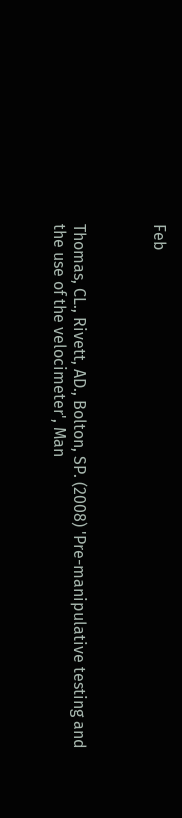Feb



Thomas, CL., Rivett, AD., Bolton, SP. (2008) 'Pre-manipulative testing and the use of the velocimeter', Man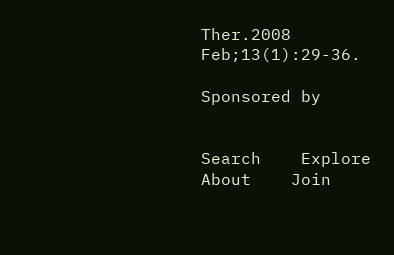Ther.2008 Feb;13(1):29-36.

Sponsored by


Search    Explore    About    Join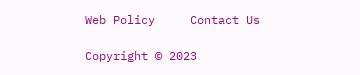Web Policy     Contact Us

Copyright © 2023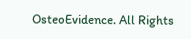OsteoEvidence. All Rights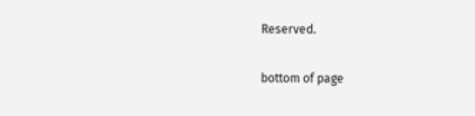Reserved.

bottom of page